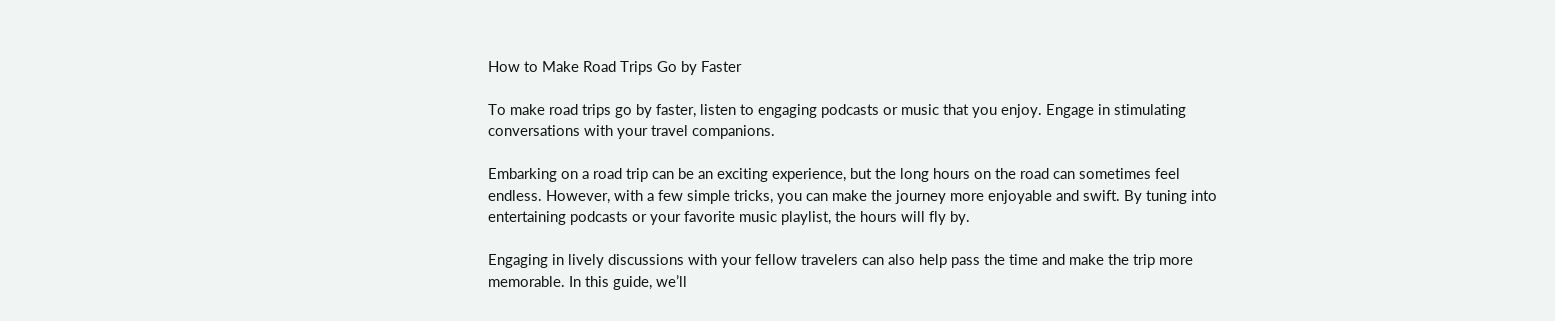How to Make Road Trips Go by Faster

To make road trips go by faster, listen to engaging podcasts or music that you enjoy. Engage in stimulating conversations with your travel companions.

Embarking on a road trip can be an exciting experience, but the long hours on the road can sometimes feel endless. However, with a few simple tricks, you can make the journey more enjoyable and swift. By tuning into entertaining podcasts or your favorite music playlist, the hours will fly by.

Engaging in lively discussions with your fellow travelers can also help pass the time and make the trip more memorable. In this guide, we’ll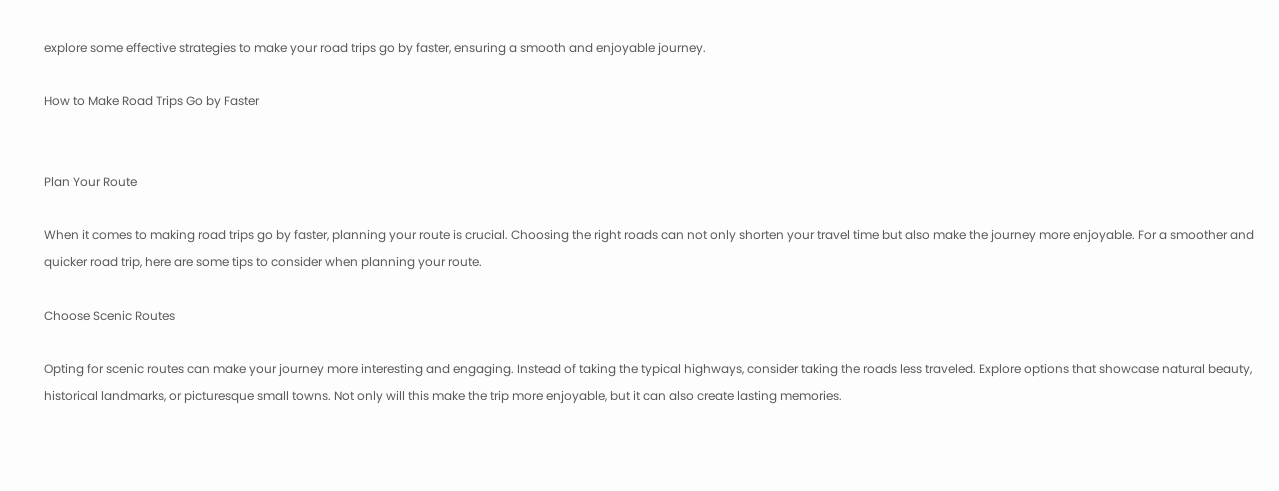explore some effective strategies to make your road trips go by faster, ensuring a smooth and enjoyable journey.

How to Make Road Trips Go by Faster


Plan Your Route

When it comes to making road trips go by faster, planning your route is crucial. Choosing the right roads can not only shorten your travel time but also make the journey more enjoyable. For a smoother and quicker road trip, here are some tips to consider when planning your route.

Choose Scenic Routes

Opting for scenic routes can make your journey more interesting and engaging. Instead of taking the typical highways, consider taking the roads less traveled. Explore options that showcase natural beauty, historical landmarks, or picturesque small towns. Not only will this make the trip more enjoyable, but it can also create lasting memories.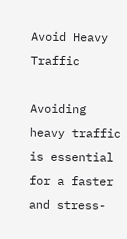Avoid Heavy Traffic

Avoiding heavy traffic is essential for a faster and stress-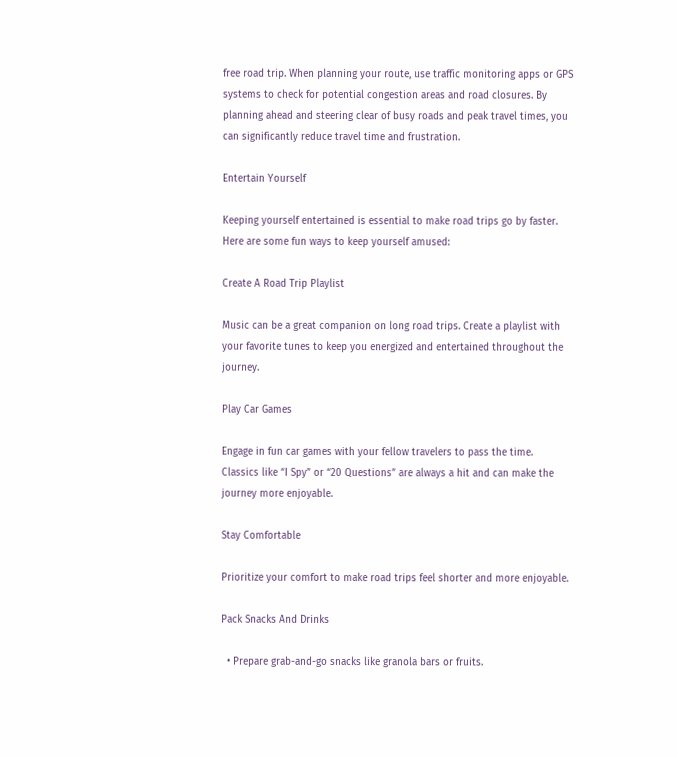free road trip. When planning your route, use traffic monitoring apps or GPS systems to check for potential congestion areas and road closures. By planning ahead and steering clear of busy roads and peak travel times, you can significantly reduce travel time and frustration.

Entertain Yourself

Keeping yourself entertained is essential to make road trips go by faster. Here are some fun ways to keep yourself amused:

Create A Road Trip Playlist

Music can be a great companion on long road trips. Create a playlist with your favorite tunes to keep you energized and entertained throughout the journey.

Play Car Games

Engage in fun car games with your fellow travelers to pass the time. Classics like “I Spy” or “20 Questions” are always a hit and can make the journey more enjoyable.

Stay Comfortable

Prioritize your comfort to make road trips feel shorter and more enjoyable.

Pack Snacks And Drinks

  • Prepare grab-and-go snacks like granola bars or fruits.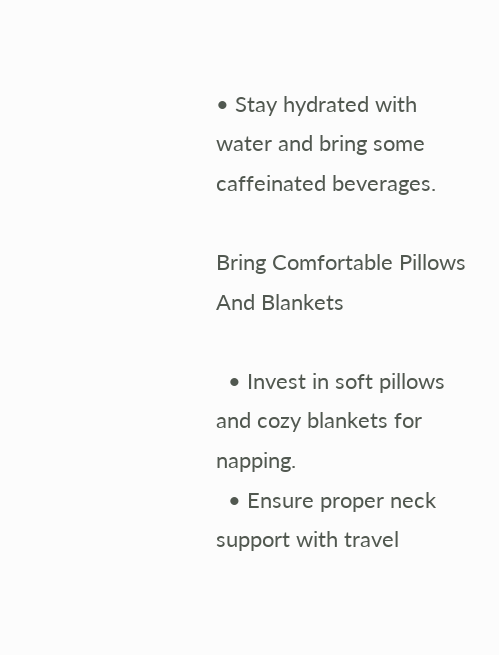• Stay hydrated with water and bring some caffeinated beverages.

Bring Comfortable Pillows And Blankets

  • Invest in soft pillows and cozy blankets for napping.
  • Ensure proper neck support with travel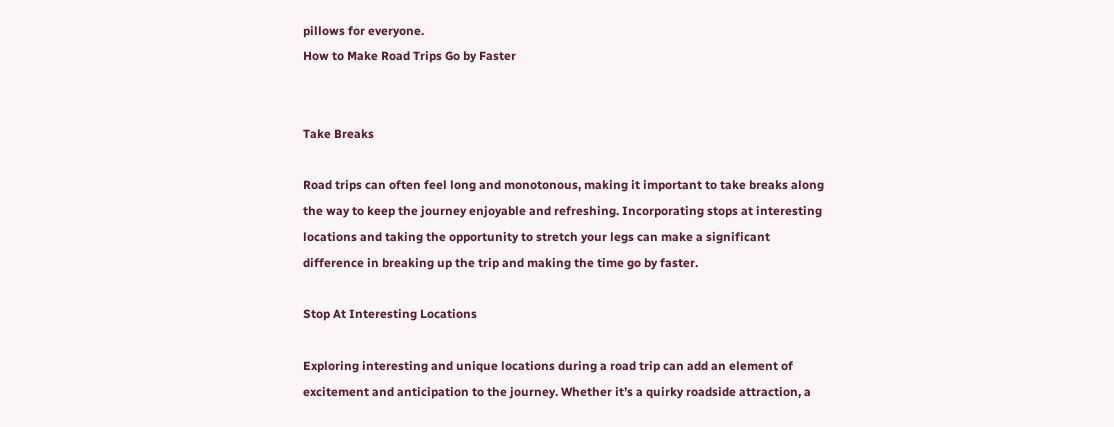pillows for everyone.
How to Make Road Trips Go by Faster


Take Breaks

Road trips can often feel long and monotonous, making it important to take breaks along the way to keep the journey enjoyable and refreshing. Incorporating stops at interesting locations and taking the opportunity to stretch your legs can make a significant difference in breaking up the trip and making the time go by faster.

Stop At Interesting Locations

Exploring interesting and unique locations during a road trip can add an element of excitement and anticipation to the journey. Whether it’s a quirky roadside attraction, a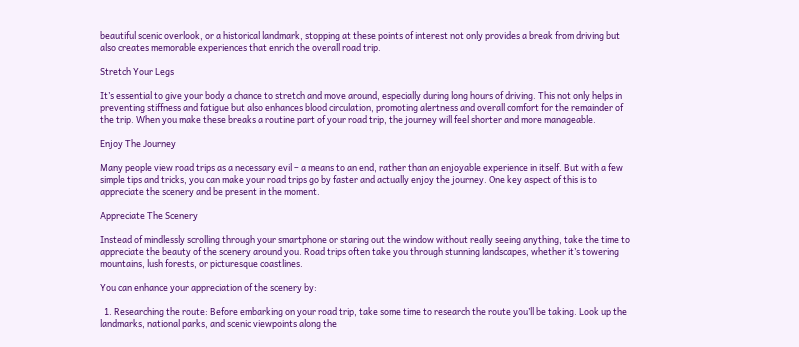beautiful scenic overlook, or a historical landmark, stopping at these points of interest not only provides a break from driving but also creates memorable experiences that enrich the overall road trip.

Stretch Your Legs

It’s essential to give your body a chance to stretch and move around, especially during long hours of driving. This not only helps in preventing stiffness and fatigue but also enhances blood circulation, promoting alertness and overall comfort for the remainder of the trip. When you make these breaks a routine part of your road trip, the journey will feel shorter and more manageable.

Enjoy The Journey

Many people view road trips as a necessary evil – a means to an end, rather than an enjoyable experience in itself. But with a few simple tips and tricks, you can make your road trips go by faster and actually enjoy the journey. One key aspect of this is to appreciate the scenery and be present in the moment.

Appreciate The Scenery

Instead of mindlessly scrolling through your smartphone or staring out the window without really seeing anything, take the time to appreciate the beauty of the scenery around you. Road trips often take you through stunning landscapes, whether it’s towering mountains, lush forests, or picturesque coastlines.

You can enhance your appreciation of the scenery by:

  1. Researching the route: Before embarking on your road trip, take some time to research the route you’ll be taking. Look up the landmarks, national parks, and scenic viewpoints along the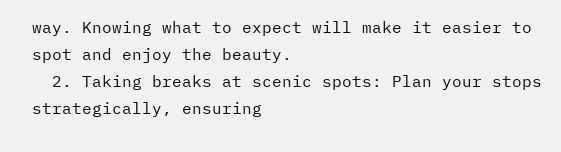way. Knowing what to expect will make it easier to spot and enjoy the beauty.
  2. Taking breaks at scenic spots: Plan your stops strategically, ensuring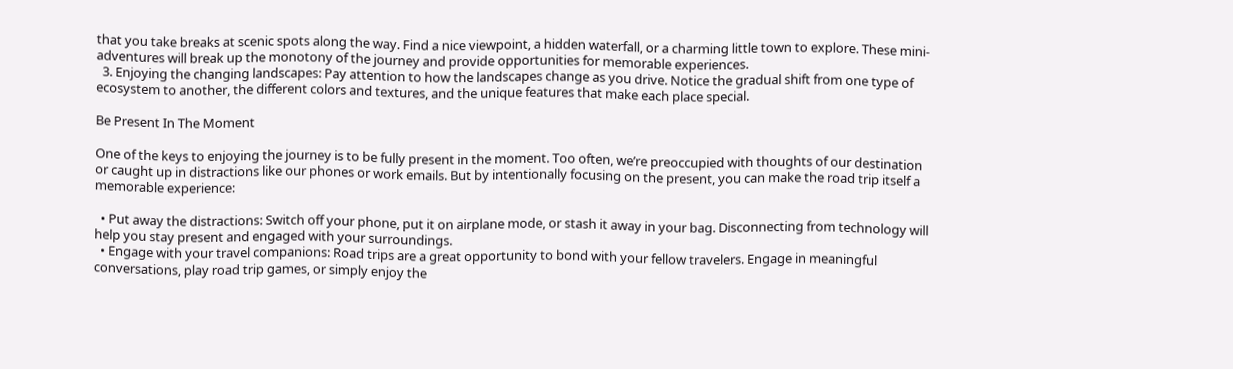that you take breaks at scenic spots along the way. Find a nice viewpoint, a hidden waterfall, or a charming little town to explore. These mini-adventures will break up the monotony of the journey and provide opportunities for memorable experiences.
  3. Enjoying the changing landscapes: Pay attention to how the landscapes change as you drive. Notice the gradual shift from one type of ecosystem to another, the different colors and textures, and the unique features that make each place special.

Be Present In The Moment

One of the keys to enjoying the journey is to be fully present in the moment. Too often, we’re preoccupied with thoughts of our destination or caught up in distractions like our phones or work emails. But by intentionally focusing on the present, you can make the road trip itself a memorable experience:

  • Put away the distractions: Switch off your phone, put it on airplane mode, or stash it away in your bag. Disconnecting from technology will help you stay present and engaged with your surroundings.
  • Engage with your travel companions: Road trips are a great opportunity to bond with your fellow travelers. Engage in meaningful conversations, play road trip games, or simply enjoy the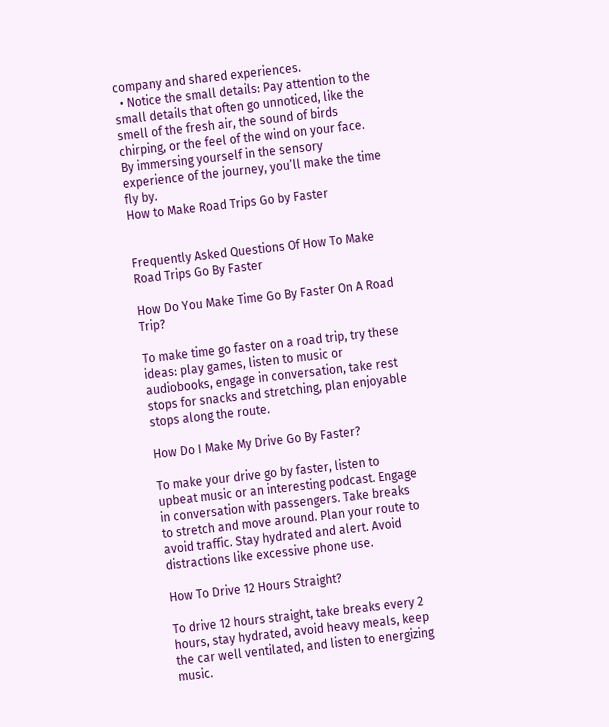company and shared experiences.
  • Notice the small details: Pay attention to the small details that often go unnoticed, like the smell of the fresh air, the sound of birds chirping, or the feel of the wind on your face. By immersing yourself in the sensory experience of the journey, you’ll make the time fly by.
How to Make Road Trips Go by Faster


Frequently Asked Questions Of How To Make Road Trips Go By Faster

How Do You Make Time Go By Faster On A Road Trip?

To make time go faster on a road trip, try these ideas: play games, listen to music or audiobooks, engage in conversation, take rest stops for snacks and stretching, plan enjoyable stops along the route.

How Do I Make My Drive Go By Faster?

To make your drive go by faster, listen to upbeat music or an interesting podcast. Engage in conversation with passengers. Take breaks to stretch and move around. Plan your route to avoid traffic. Stay hydrated and alert. Avoid distractions like excessive phone use.

How To Drive 12 Hours Straight?

To drive 12 hours straight, take breaks every 2 hours, stay hydrated, avoid heavy meals, keep the car well ventilated, and listen to energizing music.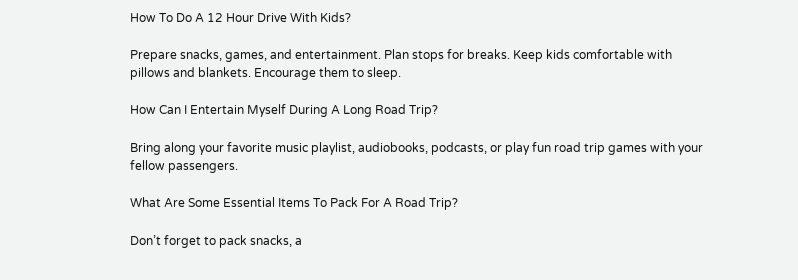How To Do A 12 Hour Drive With Kids?

Prepare snacks, games, and entertainment. Plan stops for breaks. Keep kids comfortable with pillows and blankets. Encourage them to sleep.

How Can I Entertain Myself During A Long Road Trip?

Bring along your favorite music playlist, audiobooks, podcasts, or play fun road trip games with your fellow passengers.

What Are Some Essential Items To Pack For A Road Trip?

Don’t forget to pack snacks, a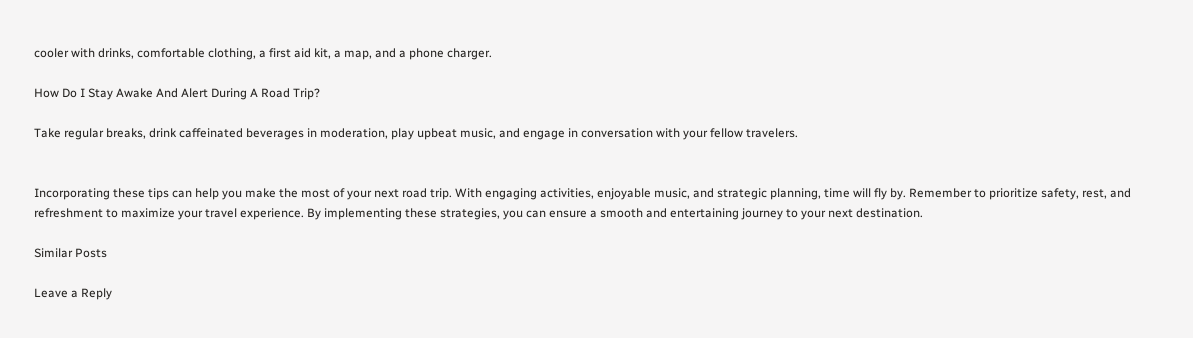cooler with drinks, comfortable clothing, a first aid kit, a map, and a phone charger.

How Do I Stay Awake And Alert During A Road Trip?

Take regular breaks, drink caffeinated beverages in moderation, play upbeat music, and engage in conversation with your fellow travelers.


Incorporating these tips can help you make the most of your next road trip. With engaging activities, enjoyable music, and strategic planning, time will fly by. Remember to prioritize safety, rest, and refreshment to maximize your travel experience. By implementing these strategies, you can ensure a smooth and entertaining journey to your next destination.

Similar Posts

Leave a Reply